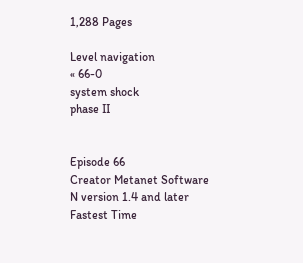1,288 Pages

Level navigation
« 66-0
system shock
phase II


Episode 66
Creator Metanet Software
N version 1.4 and later
Fastest Time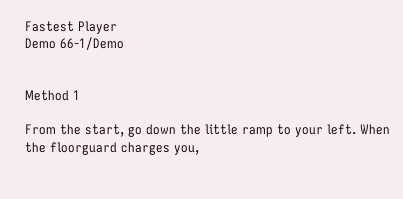Fastest Player
Demo 66-1/Demo


Method 1

From the start, go down the little ramp to your left. When the floorguard charges you,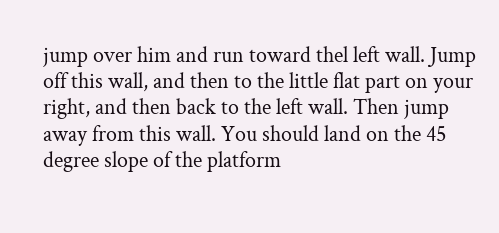jump over him and run toward thel left wall. Jump off this wall, and then to the little flat part on your right, and then back to the left wall. Then jump away from this wall. You should land on the 45 degree slope of the platform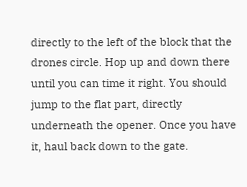directly to the left of the block that the drones circle. Hop up and down there until you can time it right. You should jump to the flat part, directly underneath the opener. Once you have it, haul back down to the gate.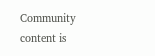Community content is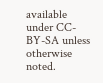available under CC-BY-SA unless otherwise noted.